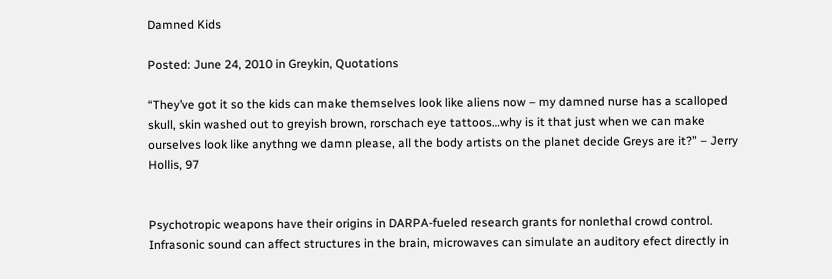Damned Kids

Posted: June 24, 2010 in Greykin, Quotations

“They’ve got it so the kids can make themselves look like aliens now – my damned nurse has a scalloped skull, skin washed out to greyish brown, rorschach eye tattoos…why is it that just when we can make ourselves look like anythng we damn please, all the body artists on the planet decide Greys are it?” – Jerry Hollis, 97


Psychotropic weapons have their origins in DARPA-fueled research grants for nonlethal crowd control. Infrasonic sound can affect structures in the brain, microwaves can simulate an auditory efect directly in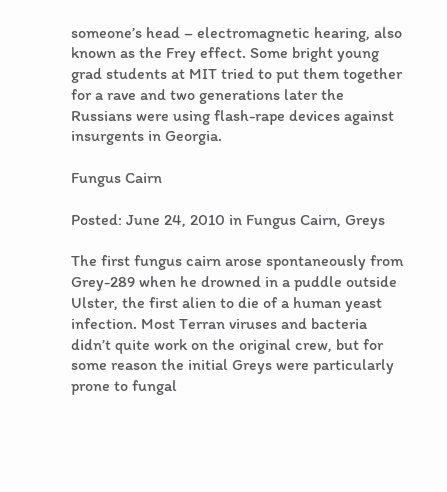someone’s head – electromagnetic hearing, also known as the Frey effect. Some bright young grad students at MIT tried to put them together for a rave and two generations later the Russians were using flash-rape devices against insurgents in Georgia.

Fungus Cairn

Posted: June 24, 2010 in Fungus Cairn, Greys

The first fungus cairn arose spontaneously from Grey-289 when he drowned in a puddle outside Ulster, the first alien to die of a human yeast infection. Most Terran viruses and bacteria didn’t quite work on the original crew, but for some reason the initial Greys were particularly prone to fungal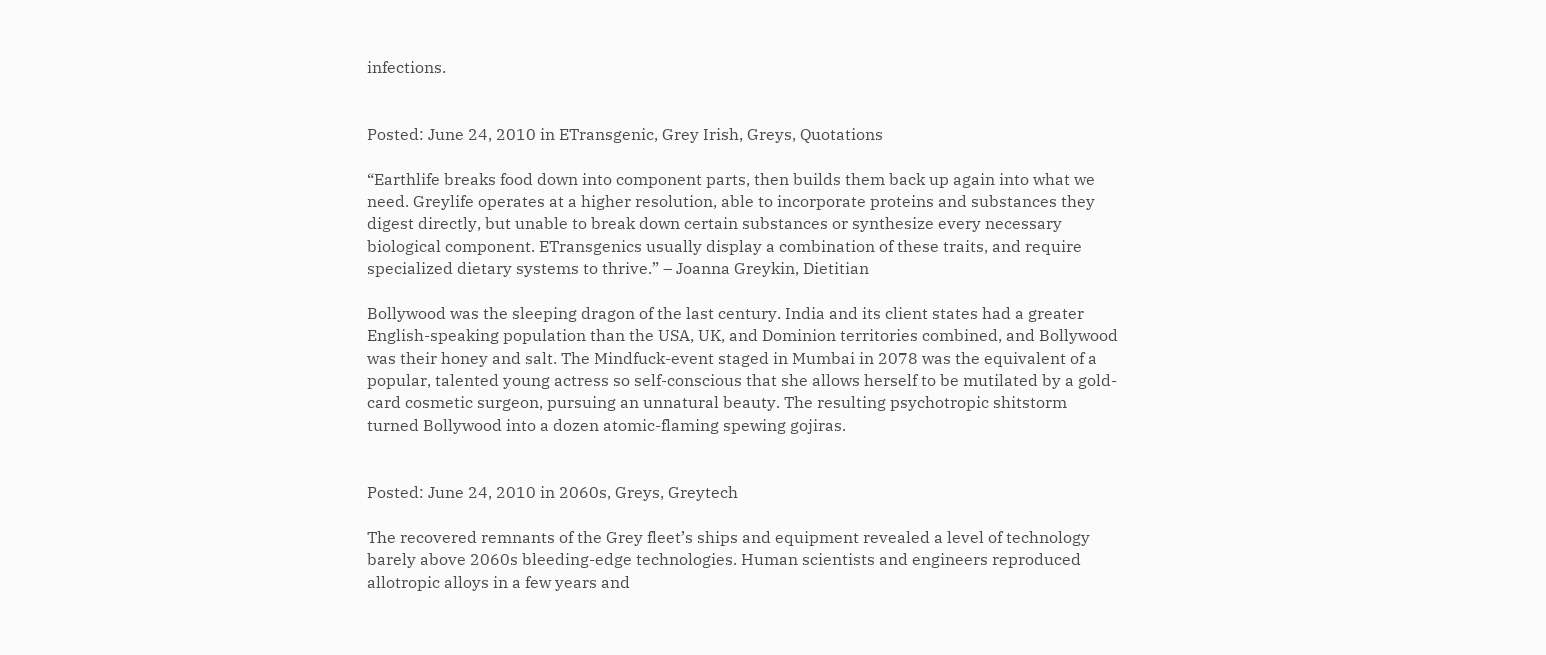infections.


Posted: June 24, 2010 in ETransgenic, Grey Irish, Greys, Quotations

“Earthlife breaks food down into component parts, then builds them back up again into what we need. Greylife operates at a higher resolution, able to incorporate proteins and substances they digest directly, but unable to break down certain substances or synthesize every necessary biological component. ETransgenics usually display a combination of these traits, and require specialized dietary systems to thrive.” – Joanna Greykin, Dietitian

Bollywood was the sleeping dragon of the last century. India and its client states had a greater English-speaking population than the USA, UK, and Dominion territories combined, and Bollywood was their honey and salt. The Mindfuck-event staged in Mumbai in 2078 was the equivalent of a popular, talented young actress so self-conscious that she allows herself to be mutilated by a gold-card cosmetic surgeon, pursuing an unnatural beauty. The resulting psychotropic shitstorm turned Bollywood into a dozen atomic-flaming spewing gojiras.


Posted: June 24, 2010 in 2060s, Greys, Greytech

The recovered remnants of the Grey fleet’s ships and equipment revealed a level of technology barely above 2060s bleeding-edge technologies. Human scientists and engineers reproduced allotropic alloys in a few years and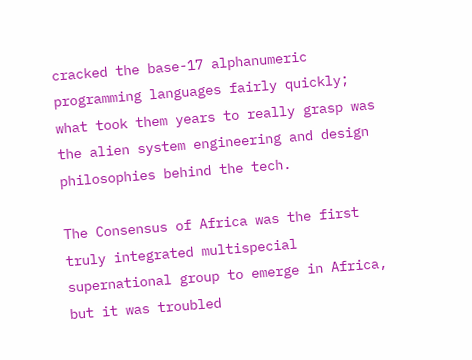cracked the base-17 alphanumeric programming languages fairly quickly; what took them years to really grasp was the alien system engineering and design philosophies behind the tech.

The Consensus of Africa was the first truly integrated multispecial supernational group to emerge in Africa, but it was troubled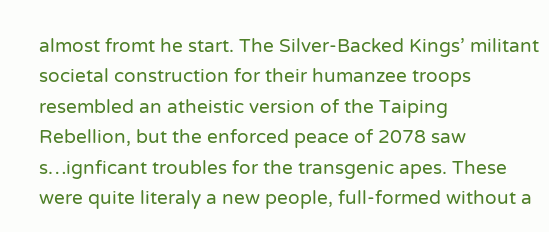almost fromt he start. The Silver-Backed Kings’ militant societal construction for their humanzee troops resembled an atheistic version of the Taiping Rebellion, but the enforced peace of 2078 saw s…ignficant troubles for the transgenic apes. These were quite literaly a new people, full-formed without a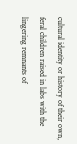cultural identity or history of their own, feral children raised in labs with the lingering remnants of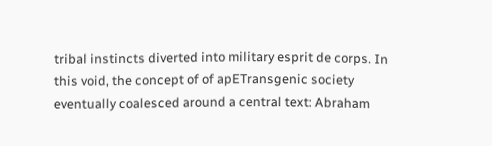tribal instincts diverted into military esprit de corps. In this void, the concept of of apETransgenic society eventually coalesced around a central text: Abraham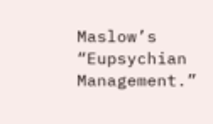Maslow’s “Eupsychian Management.”